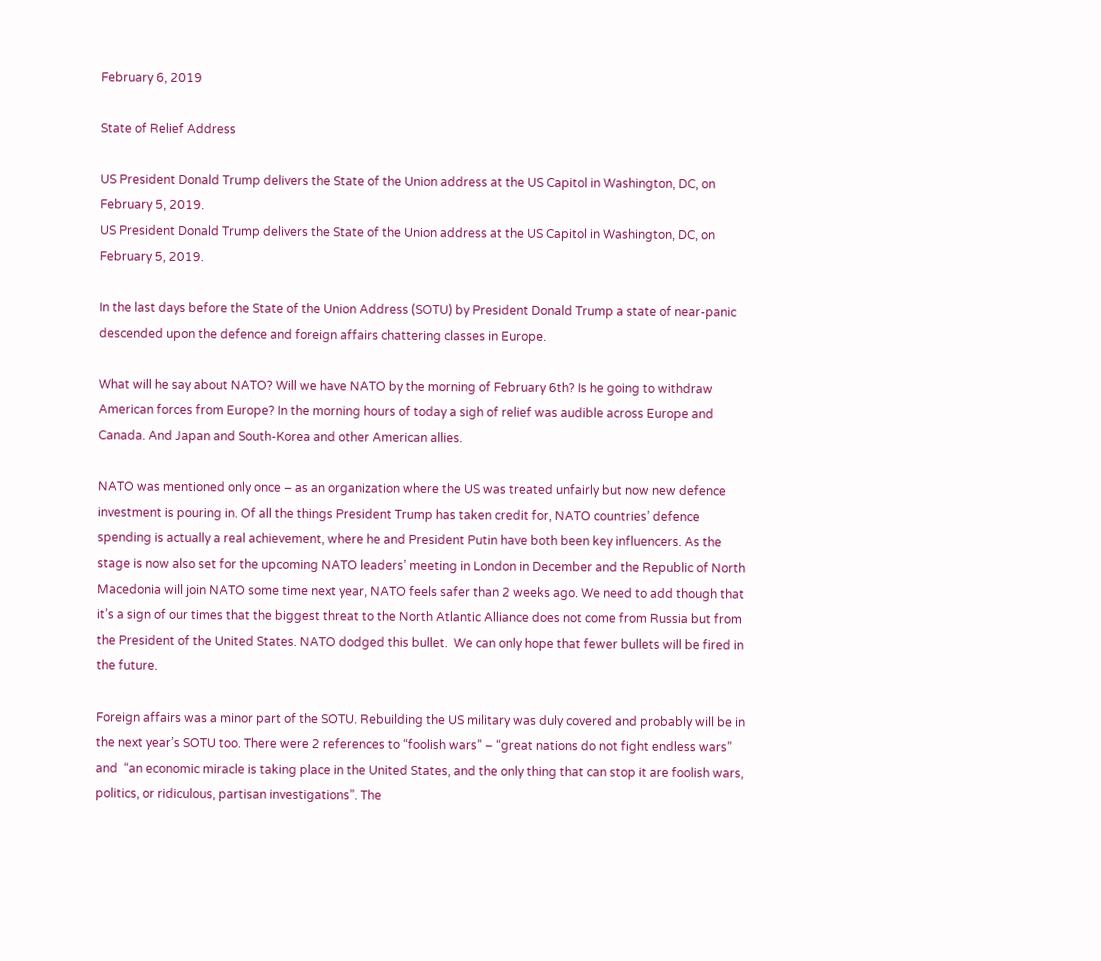February 6, 2019

State of Relief Address

US President Donald Trump delivers the State of the Union address at the US Capitol in Washington, DC, on February 5, 2019.
US President Donald Trump delivers the State of the Union address at the US Capitol in Washington, DC, on February 5, 2019.

In the last days before the State of the Union Address (SOTU) by President Donald Trump a state of near-panic descended upon the defence and foreign affairs chattering classes in Europe.

What will he say about NATO? Will we have NATO by the morning of February 6th? Is he going to withdraw American forces from Europe? In the morning hours of today a sigh of relief was audible across Europe and Canada. And Japan and South-Korea and other American allies.

NATO was mentioned only once – as an organization where the US was treated unfairly but now new defence investment is pouring in. Of all the things President Trump has taken credit for, NATO countries’ defence spending is actually a real achievement, where he and President Putin have both been key influencers. As the stage is now also set for the upcoming NATO leaders’ meeting in London in December and the Republic of North Macedonia will join NATO some time next year, NATO feels safer than 2 weeks ago. We need to add though that it’s a sign of our times that the biggest threat to the North Atlantic Alliance does not come from Russia but from the President of the United States. NATO dodged this bullet.  We can only hope that fewer bullets will be fired in the future.

Foreign affairs was a minor part of the SOTU. Rebuilding the US military was duly covered and probably will be in the next year’s SOTU too. There were 2 references to “foolish wars” – “great nations do not fight endless wars” and  “an economic miracle is taking place in the United States, and the only thing that can stop it are foolish wars, politics, or ridiculous, partisan investigations”. The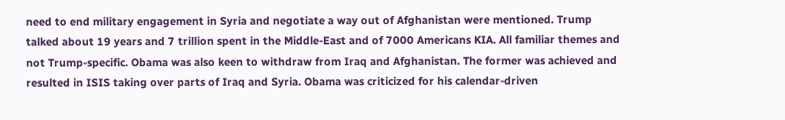need to end military engagement in Syria and negotiate a way out of Afghanistan were mentioned. Trump talked about 19 years and 7 trillion spent in the Middle-East and of 7000 Americans KIA. All familiar themes and not Trump-specific. Obama was also keen to withdraw from Iraq and Afghanistan. The former was achieved and resulted in ISIS taking over parts of Iraq and Syria. Obama was criticized for his calendar-driven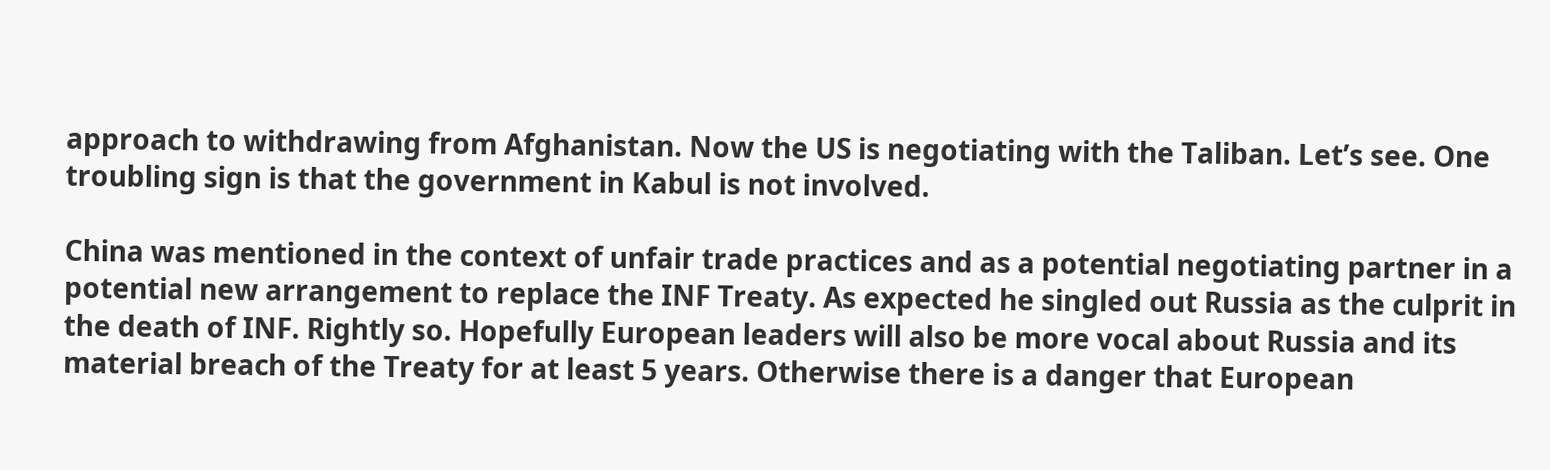approach to withdrawing from Afghanistan. Now the US is negotiating with the Taliban. Let’s see. One troubling sign is that the government in Kabul is not involved.

China was mentioned in the context of unfair trade practices and as a potential negotiating partner in a potential new arrangement to replace the INF Treaty. As expected he singled out Russia as the culprit in the death of INF. Rightly so. Hopefully European leaders will also be more vocal about Russia and its material breach of the Treaty for at least 5 years. Otherwise there is a danger that European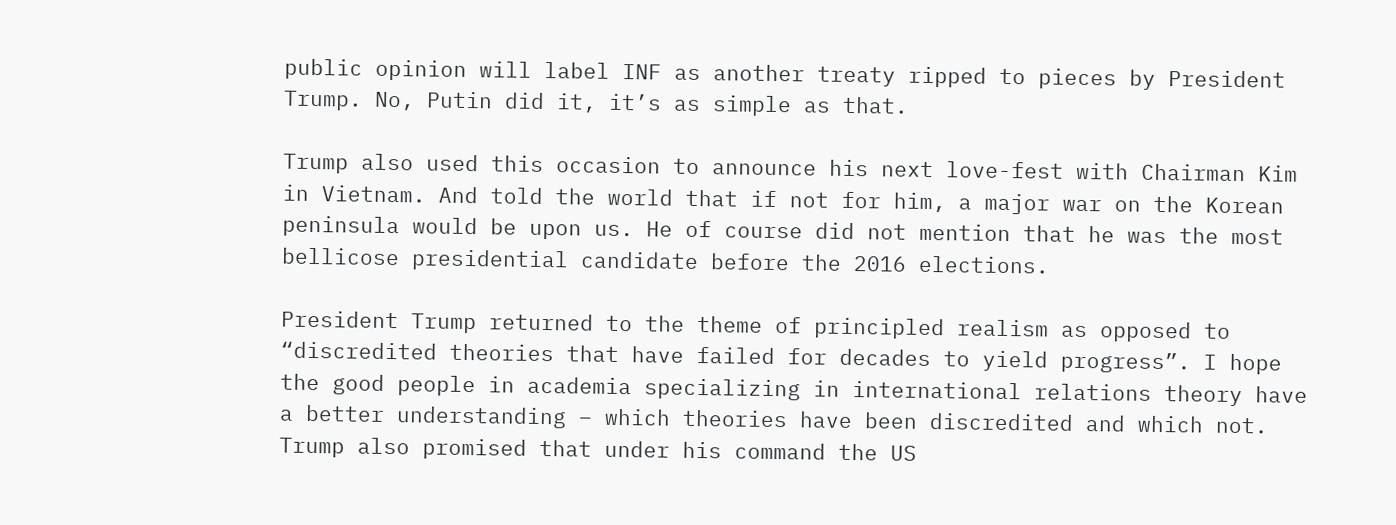public opinion will label INF as another treaty ripped to pieces by President Trump. No, Putin did it, it’s as simple as that.

Trump also used this occasion to announce his next love-fest with Chairman Kim in Vietnam. And told the world that if not for him, a major war on the Korean peninsula would be upon us. He of course did not mention that he was the most bellicose presidential candidate before the 2016 elections.

President Trump returned to the theme of principled realism as opposed to “discredited theories that have failed for decades to yield progress”. I hope the good people in academia specializing in international relations theory have a better understanding – which theories have been discredited and which not. Trump also promised that under his command the US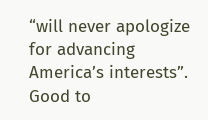“will never apologize for advancing America’s interests”. Good to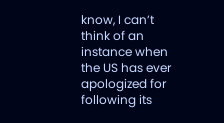know, I can’t think of an instance when the US has ever apologized for following its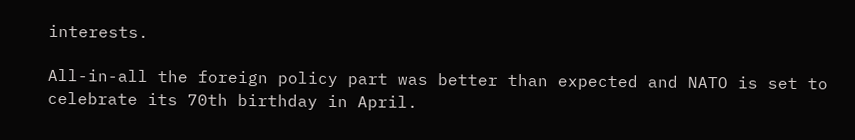interests.

All-in-all the foreign policy part was better than expected and NATO is set to celebrate its 70th birthday in April.